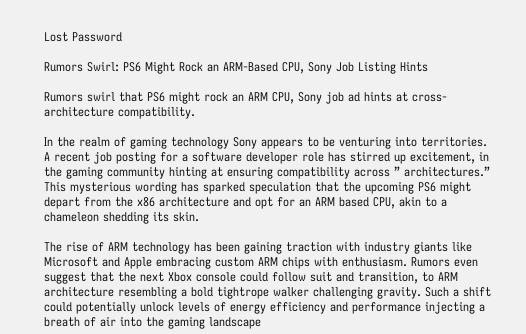Lost Password

Rumors Swirl: PS6 Might Rock an ARM-Based CPU, Sony Job Listing Hints

Rumors swirl that PS6 might rock an ARM CPU, Sony job ad hints at cross-architecture compatibility.

In the realm of gaming technology Sony appears to be venturing into territories. A recent job posting for a software developer role has stirred up excitement, in the gaming community hinting at ensuring compatibility across ” architectures.” This mysterious wording has sparked speculation that the upcoming PS6 might depart from the x86 architecture and opt for an ARM based CPU, akin to a chameleon shedding its skin.

The rise of ARM technology has been gaining traction with industry giants like Microsoft and Apple embracing custom ARM chips with enthusiasm. Rumors even suggest that the next Xbox console could follow suit and transition, to ARM architecture resembling a bold tightrope walker challenging gravity. Such a shift could potentially unlock levels of energy efficiency and performance injecting a breath of air into the gaming landscape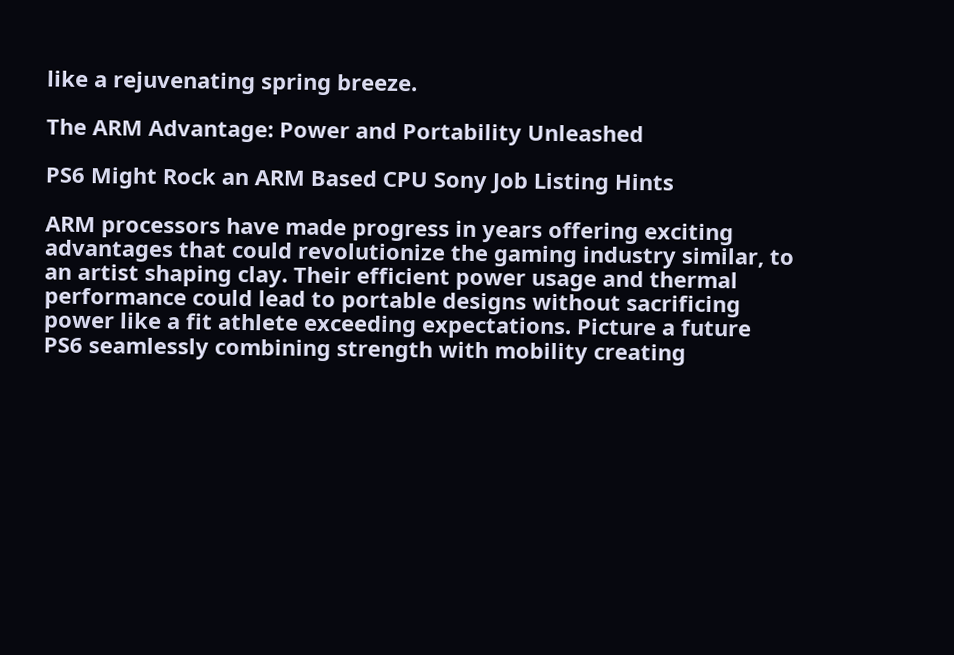like a rejuvenating spring breeze.

The ARM Advantage: Power and Portability Unleashed

PS6 Might Rock an ARM Based CPU Sony Job Listing Hints

ARM processors have made progress in years offering exciting advantages that could revolutionize the gaming industry similar, to an artist shaping clay. Their efficient power usage and thermal performance could lead to portable designs without sacrificing power like a fit athlete exceeding expectations. Picture a future PS6 seamlessly combining strength with mobility creating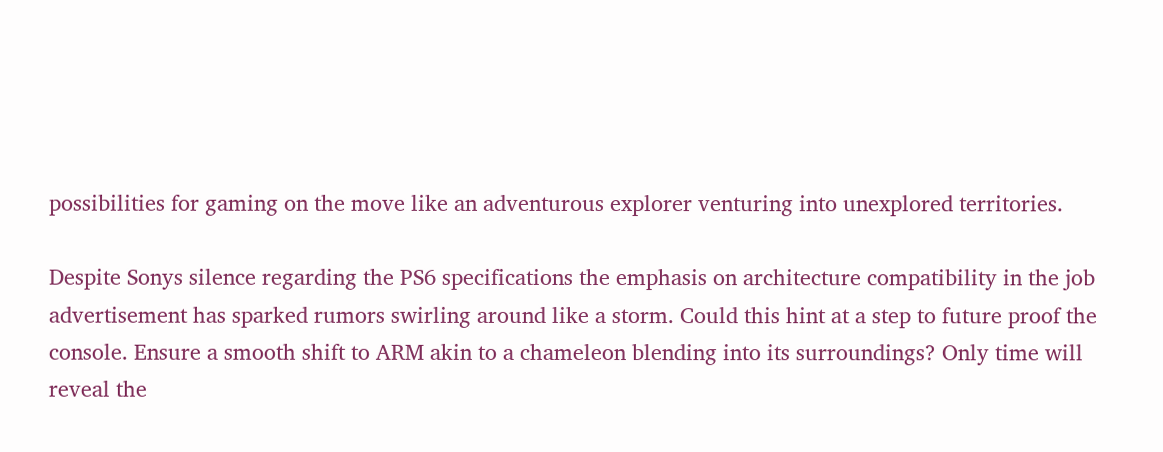possibilities for gaming on the move like an adventurous explorer venturing into unexplored territories.

Despite Sonys silence regarding the PS6 specifications the emphasis on architecture compatibility in the job advertisement has sparked rumors swirling around like a storm. Could this hint at a step to future proof the console. Ensure a smooth shift to ARM akin to a chameleon blending into its surroundings? Only time will reveal the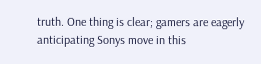truth. One thing is clear; gamers are eagerly anticipating Sonys move in this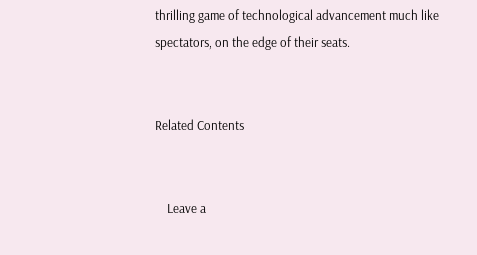thrilling game of technological advancement much like spectators, on the edge of their seats.


Related Contents


    Leave a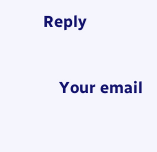Reply

    Your email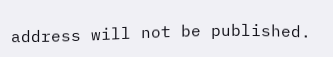address will not be published.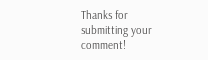Thanks for submitting your comment!